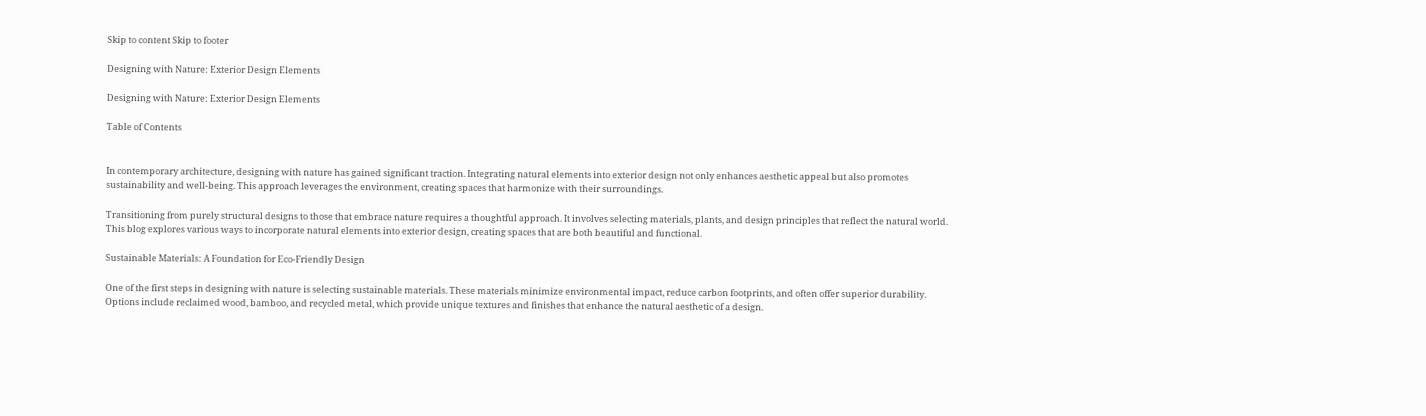Skip to content Skip to footer

Designing with Nature: Exterior Design Elements

Designing with Nature: Exterior Design Elements

Table of Contents


In contemporary architecture, designing with nature has gained significant traction. Integrating natural elements into exterior design not only enhances aesthetic appeal but also promotes sustainability and well-being. This approach leverages the environment, creating spaces that harmonize with their surroundings.

Transitioning from purely structural designs to those that embrace nature requires a thoughtful approach. It involves selecting materials, plants, and design principles that reflect the natural world. This blog explores various ways to incorporate natural elements into exterior design, creating spaces that are both beautiful and functional.

Sustainable Materials: A Foundation for Eco-Friendly Design

One of the first steps in designing with nature is selecting sustainable materials. These materials minimize environmental impact, reduce carbon footprints, and often offer superior durability. Options include reclaimed wood, bamboo, and recycled metal, which provide unique textures and finishes that enhance the natural aesthetic of a design.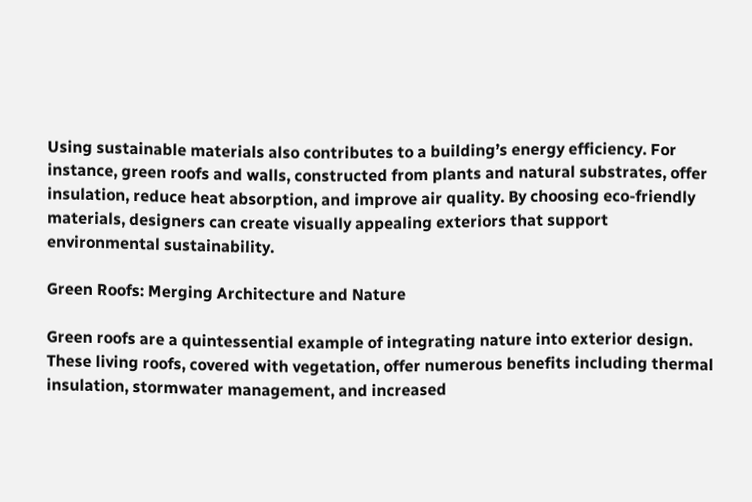Using sustainable materials also contributes to a building’s energy efficiency. For instance, green roofs and walls, constructed from plants and natural substrates, offer insulation, reduce heat absorption, and improve air quality. By choosing eco-friendly materials, designers can create visually appealing exteriors that support environmental sustainability.

Green Roofs: Merging Architecture and Nature

Green roofs are a quintessential example of integrating nature into exterior design. These living roofs, covered with vegetation, offer numerous benefits including thermal insulation, stormwater management, and increased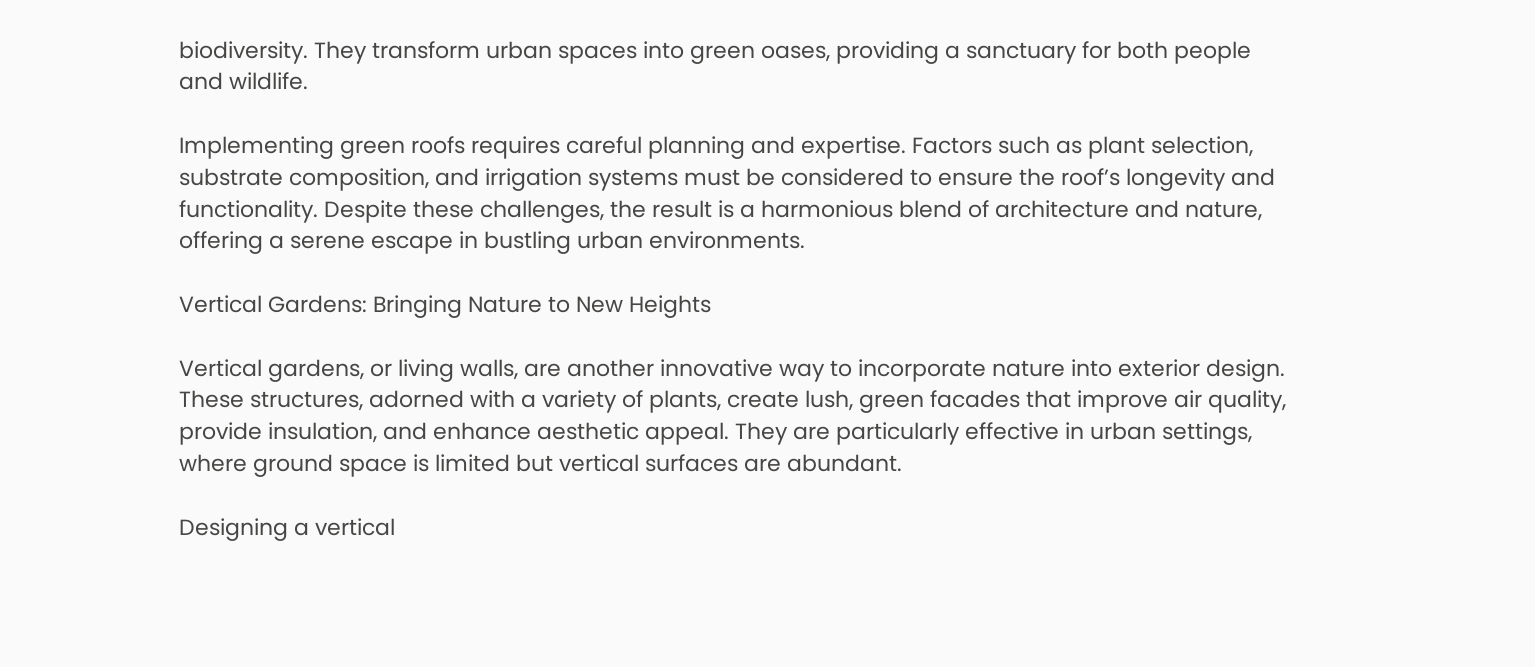biodiversity. They transform urban spaces into green oases, providing a sanctuary for both people and wildlife.

Implementing green roofs requires careful planning and expertise. Factors such as plant selection, substrate composition, and irrigation systems must be considered to ensure the roof’s longevity and functionality. Despite these challenges, the result is a harmonious blend of architecture and nature, offering a serene escape in bustling urban environments.

Vertical Gardens: Bringing Nature to New Heights

Vertical gardens, or living walls, are another innovative way to incorporate nature into exterior design. These structures, adorned with a variety of plants, create lush, green facades that improve air quality, provide insulation, and enhance aesthetic appeal. They are particularly effective in urban settings, where ground space is limited but vertical surfaces are abundant.

Designing a vertical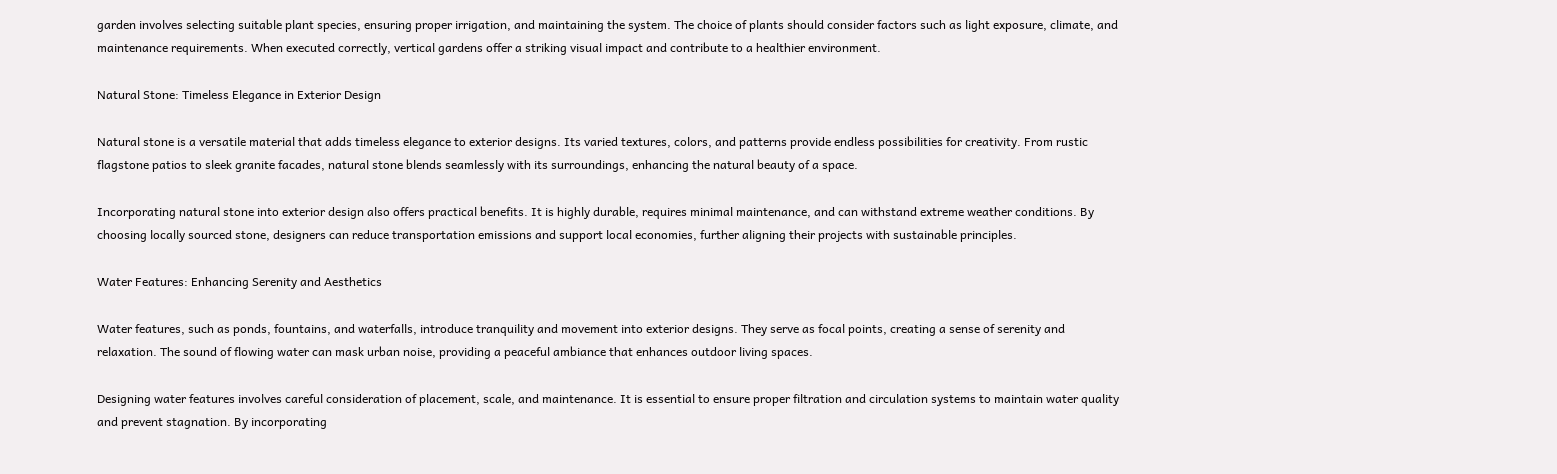garden involves selecting suitable plant species, ensuring proper irrigation, and maintaining the system. The choice of plants should consider factors such as light exposure, climate, and maintenance requirements. When executed correctly, vertical gardens offer a striking visual impact and contribute to a healthier environment.

Natural Stone: Timeless Elegance in Exterior Design

Natural stone is a versatile material that adds timeless elegance to exterior designs. Its varied textures, colors, and patterns provide endless possibilities for creativity. From rustic flagstone patios to sleek granite facades, natural stone blends seamlessly with its surroundings, enhancing the natural beauty of a space.

Incorporating natural stone into exterior design also offers practical benefits. It is highly durable, requires minimal maintenance, and can withstand extreme weather conditions. By choosing locally sourced stone, designers can reduce transportation emissions and support local economies, further aligning their projects with sustainable principles.

Water Features: Enhancing Serenity and Aesthetics

Water features, such as ponds, fountains, and waterfalls, introduce tranquility and movement into exterior designs. They serve as focal points, creating a sense of serenity and relaxation. The sound of flowing water can mask urban noise, providing a peaceful ambiance that enhances outdoor living spaces.

Designing water features involves careful consideration of placement, scale, and maintenance. It is essential to ensure proper filtration and circulation systems to maintain water quality and prevent stagnation. By incorporating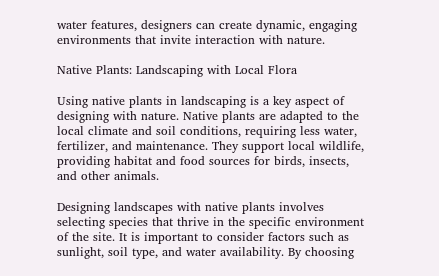water features, designers can create dynamic, engaging environments that invite interaction with nature.

Native Plants: Landscaping with Local Flora

Using native plants in landscaping is a key aspect of designing with nature. Native plants are adapted to the local climate and soil conditions, requiring less water, fertilizer, and maintenance. They support local wildlife, providing habitat and food sources for birds, insects, and other animals.

Designing landscapes with native plants involves selecting species that thrive in the specific environment of the site. It is important to consider factors such as sunlight, soil type, and water availability. By choosing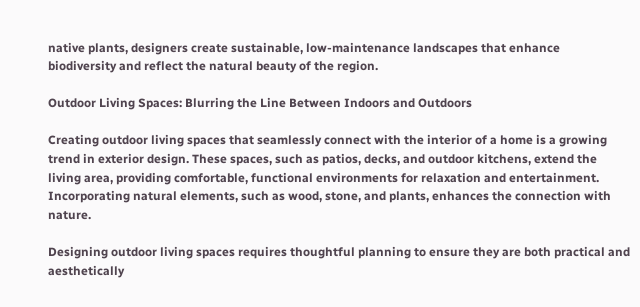native plants, designers create sustainable, low-maintenance landscapes that enhance biodiversity and reflect the natural beauty of the region.

Outdoor Living Spaces: Blurring the Line Between Indoors and Outdoors

Creating outdoor living spaces that seamlessly connect with the interior of a home is a growing trend in exterior design. These spaces, such as patios, decks, and outdoor kitchens, extend the living area, providing comfortable, functional environments for relaxation and entertainment. Incorporating natural elements, such as wood, stone, and plants, enhances the connection with nature.

Designing outdoor living spaces requires thoughtful planning to ensure they are both practical and aesthetically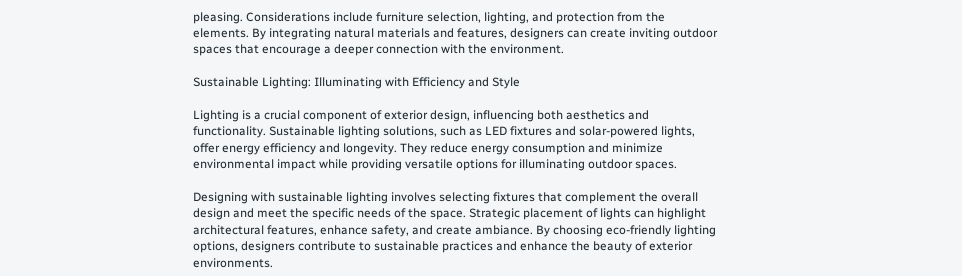pleasing. Considerations include furniture selection, lighting, and protection from the elements. By integrating natural materials and features, designers can create inviting outdoor spaces that encourage a deeper connection with the environment.

Sustainable Lighting: Illuminating with Efficiency and Style

Lighting is a crucial component of exterior design, influencing both aesthetics and functionality. Sustainable lighting solutions, such as LED fixtures and solar-powered lights, offer energy efficiency and longevity. They reduce energy consumption and minimize environmental impact while providing versatile options for illuminating outdoor spaces.

Designing with sustainable lighting involves selecting fixtures that complement the overall design and meet the specific needs of the space. Strategic placement of lights can highlight architectural features, enhance safety, and create ambiance. By choosing eco-friendly lighting options, designers contribute to sustainable practices and enhance the beauty of exterior environments.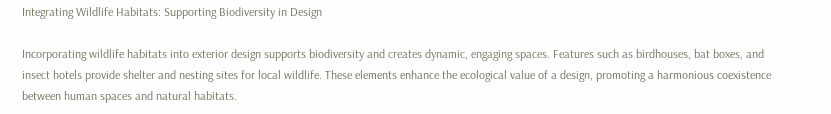Integrating Wildlife Habitats: Supporting Biodiversity in Design

Incorporating wildlife habitats into exterior design supports biodiversity and creates dynamic, engaging spaces. Features such as birdhouses, bat boxes, and insect hotels provide shelter and nesting sites for local wildlife. These elements enhance the ecological value of a design, promoting a harmonious coexistence between human spaces and natural habitats.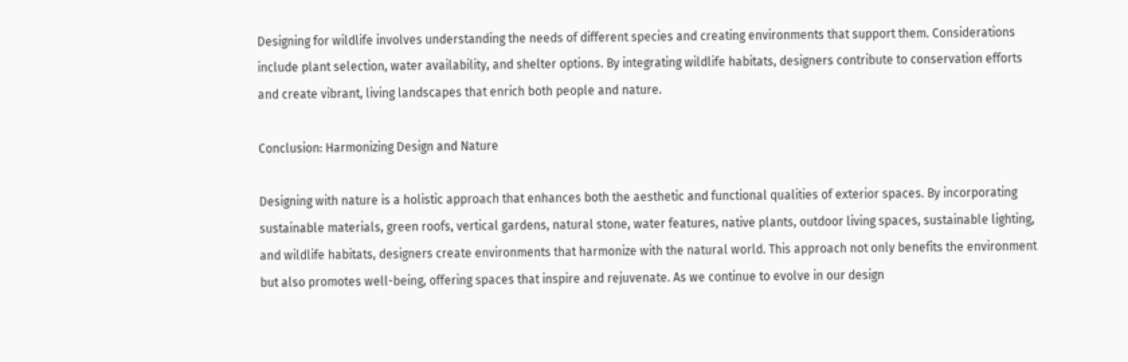Designing for wildlife involves understanding the needs of different species and creating environments that support them. Considerations include plant selection, water availability, and shelter options. By integrating wildlife habitats, designers contribute to conservation efforts and create vibrant, living landscapes that enrich both people and nature.

Conclusion: Harmonizing Design and Nature

Designing with nature is a holistic approach that enhances both the aesthetic and functional qualities of exterior spaces. By incorporating sustainable materials, green roofs, vertical gardens, natural stone, water features, native plants, outdoor living spaces, sustainable lighting, and wildlife habitats, designers create environments that harmonize with the natural world. This approach not only benefits the environment but also promotes well-being, offering spaces that inspire and rejuvenate. As we continue to evolve in our design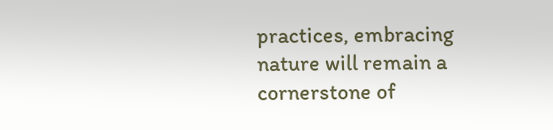practices, embracing nature will remain a cornerstone of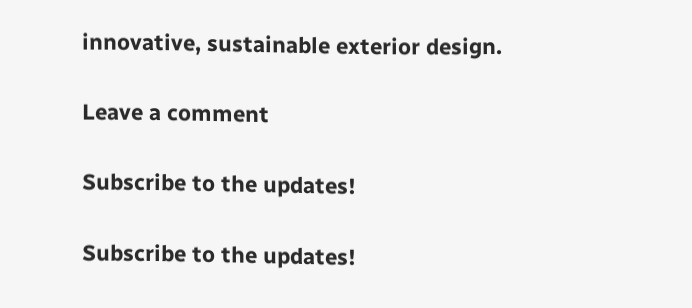innovative, sustainable exterior design.

Leave a comment

Subscribe to the updates!

Subscribe to the updates!